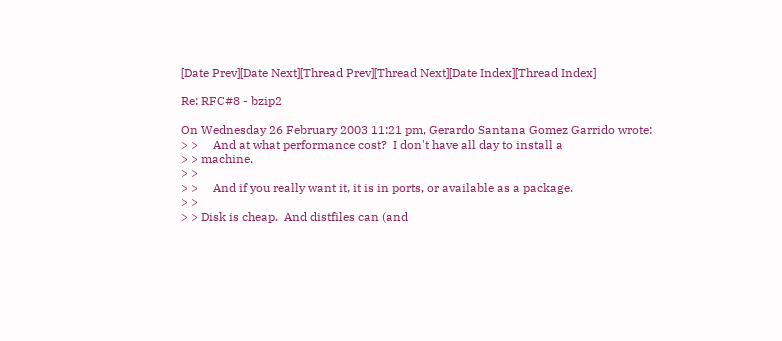[Date Prev][Date Next][Thread Prev][Thread Next][Date Index][Thread Index]

Re: RFC#8 - bzip2

On Wednesday 26 February 2003 11:21 pm, Gerardo Santana Gomez Garrido wrote:
> >     And at what performance cost?  I don't have all day to install a
> > machine.
> >
> >     And if you really want it, it is in ports, or available as a package.
> >
> > Disk is cheap.  And distfiles can (and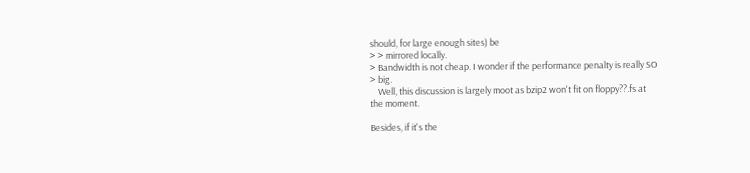should, for large enough sites) be
> > mirrored locally.
> Bandwidth is not cheap. I wonder if the performance penalty is really SO
> big.
    Well, this discussion is largely moot as bzip2 won't fit on floppy??.fs at
the moment.

Besides, if it's the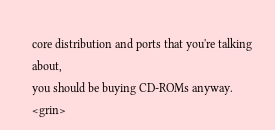core distribution and ports that you're talking about,
you should be buying CD-ROMs anyway.  <grin>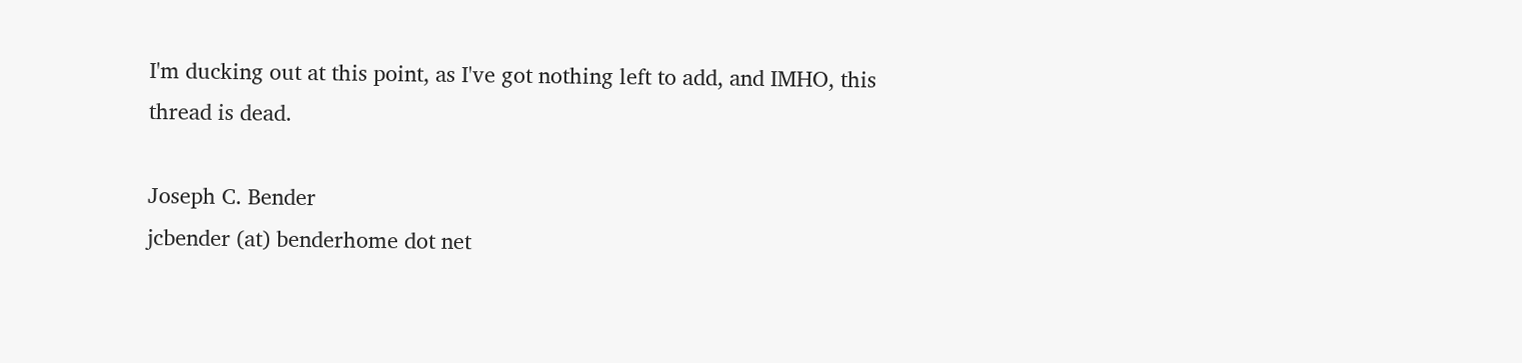I'm ducking out at this point, as I've got nothing left to add, and IMHO, this
thread is dead.

Joseph C. Bender
jcbender (at) benderhome dot net